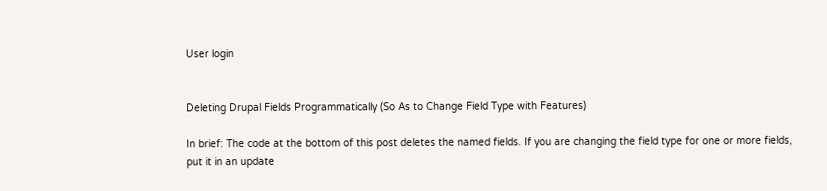User login


Deleting Drupal Fields Programmatically (So As to Change Field Type with Features)

In brief: The code at the bottom of this post deletes the named fields. If you are changing the field type for one or more fields, put it in an update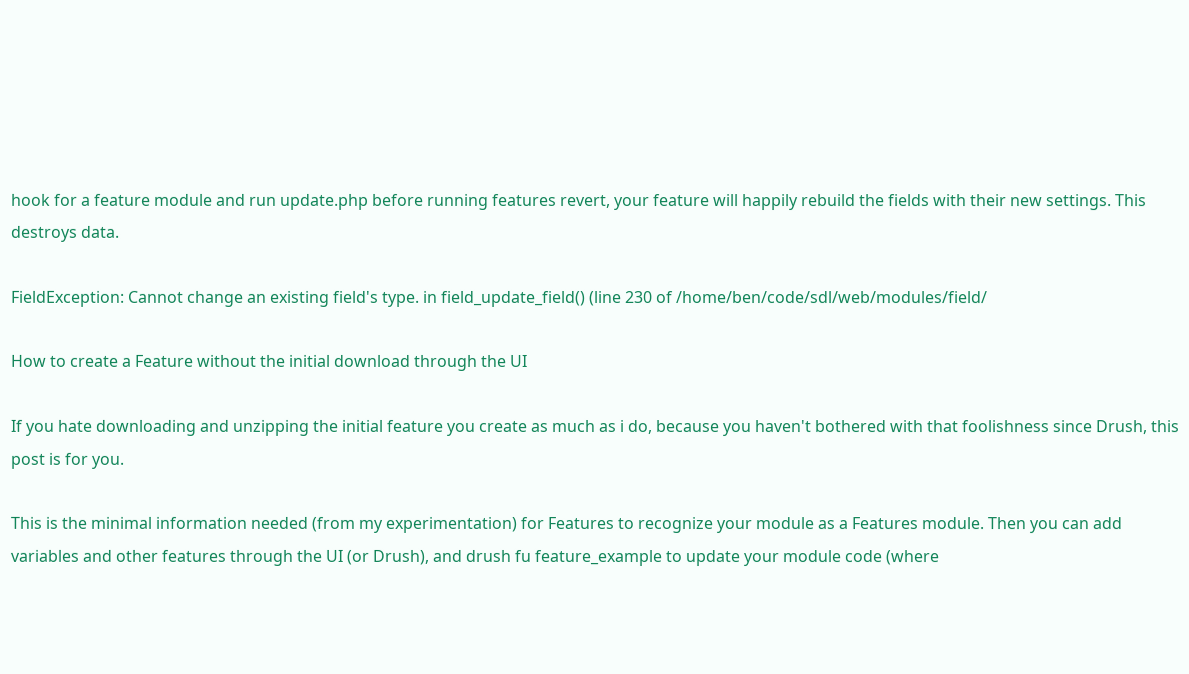hook for a feature module and run update.php before running features revert, your feature will happily rebuild the fields with their new settings. This destroys data.

FieldException: Cannot change an existing field's type. in field_update_field() (line 230 of /home/ben/code/sdl/web/modules/field/

How to create a Feature without the initial download through the UI

If you hate downloading and unzipping the initial feature you create as much as i do, because you haven't bothered with that foolishness since Drush, this post is for you.

This is the minimal information needed (from my experimentation) for Features to recognize your module as a Features module. Then you can add variables and other features through the UI (or Drush), and drush fu feature_example to update your module code (where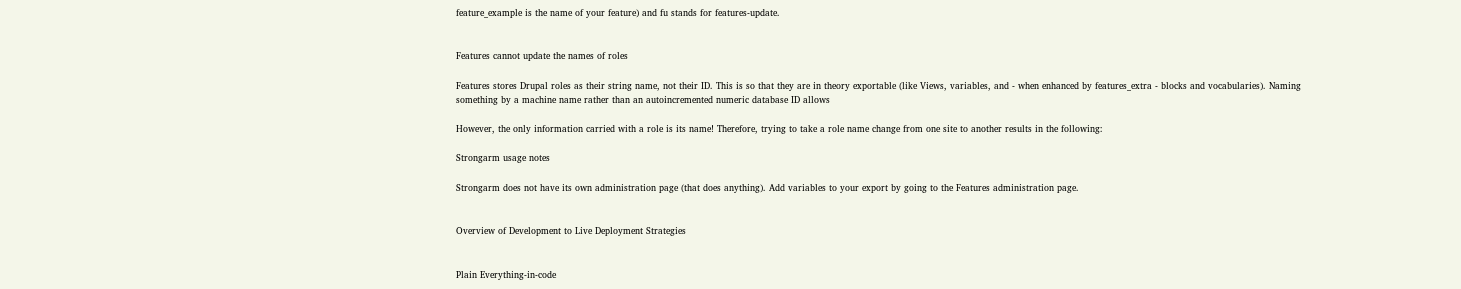feature_example is the name of your feature) and fu stands for features-update.


Features cannot update the names of roles

Features stores Drupal roles as their string name, not their ID. This is so that they are in theory exportable (like Views, variables, and - when enhanced by features_extra - blocks and vocabularies). Naming something by a machine name rather than an autoincremented numeric database ID allows

However, the only information carried with a role is its name! Therefore, trying to take a role name change from one site to another results in the following:

Strongarm usage notes

Strongarm does not have its own administration page (that does anything). Add variables to your export by going to the Features administration page.


Overview of Development to Live Deployment Strategies


Plain Everything-in-code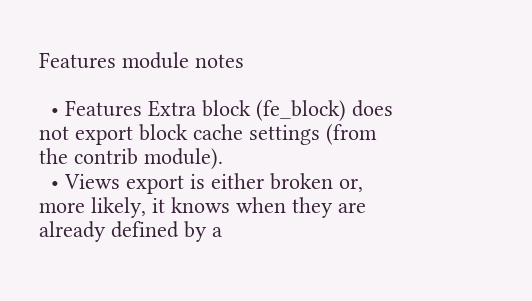Features module notes

  • Features Extra block (fe_block) does not export block cache settings (from the contrib module).
  • Views export is either broken or, more likely, it knows when they are already defined by a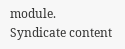module.
Syndicate content